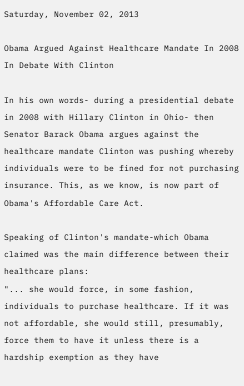Saturday, November 02, 2013

Obama Argued Against Healthcare Mandate In 2008 In Debate With Clinton

In his own words- during a presidential debate in 2008 with Hillary Clinton in Ohio- then Senator Barack Obama argues against the healthcare mandate Clinton was pushing whereby individuals were to be fined for not purchasing insurance. This, as we know, is now part of Obama's Affordable Care Act.

Speaking of Clinton's mandate-which Obama claimed was the main difference between their healthcare plans:
"... she would force, in some fashion, individuals to purchase healthcare. If it was not affordable, she would still, presumably, force them to have it unless there is a hardship exemption as they have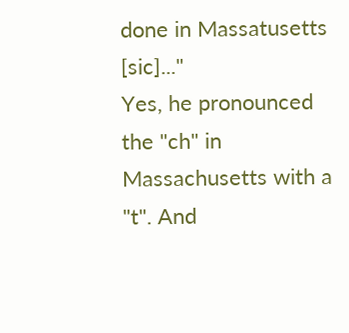done in Massatusetts [sic]..."
Yes, he pronounced the "ch" in Massachusetts with a "t". And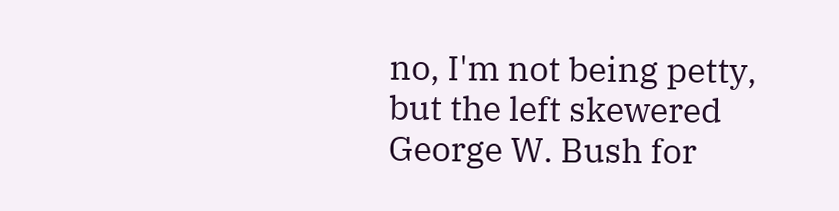no, I'm not being petty, but the left skewered George W. Bush for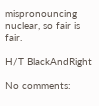mispronouncing nuclear, so fair is fair.

H/T BlackAndRight

No comments: